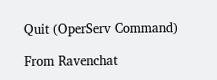Quit (OperServ Command)

From Ravenchat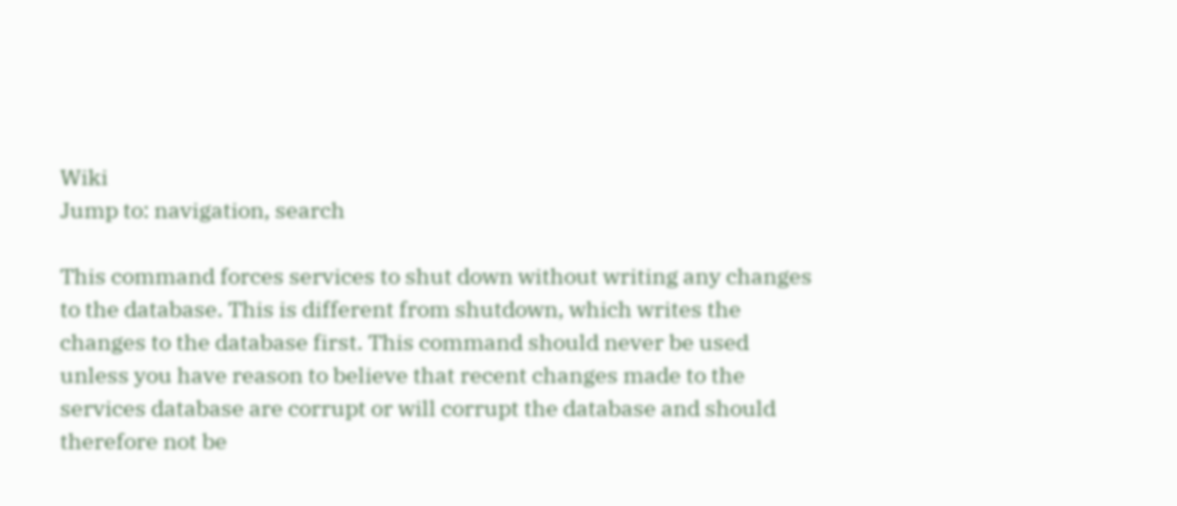Wiki
Jump to: navigation, search

This command forces services to shut down without writing any changes to the database. This is different from shutdown, which writes the changes to the database first. This command should never be used unless you have reason to believe that recent changes made to the services database are corrupt or will corrupt the database and should therefore not be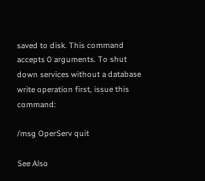saved to disk. This command accepts 0 arguments. To shut down services without a database write operation first, issue this command:

/msg OperServ quit

See Also